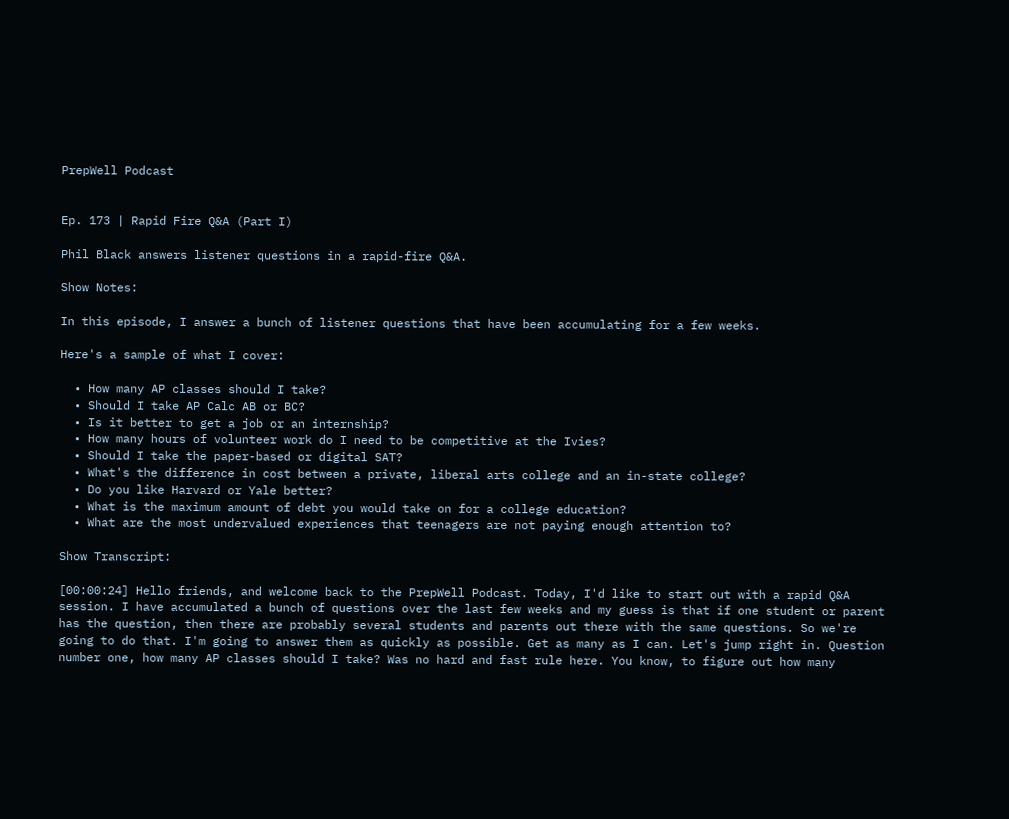PrepWell Podcast


Ep. 173 | Rapid Fire Q&A (Part I)

Phil Black answers listener questions in a rapid-fire Q&A.

Show Notes:

In this episode, I answer a bunch of listener questions that have been accumulating for a few weeks.

Here's a sample of what I cover:

  • How many AP classes should I take?
  • Should I take AP Calc AB or BC?
  • Is it better to get a job or an internship?
  • How many hours of volunteer work do I need to be competitive at the Ivies?
  • Should I take the paper-based or digital SAT?
  • What's the difference in cost between a private, liberal arts college and an in-state college?
  • Do you like Harvard or Yale better?
  • What is the maximum amount of debt you would take on for a college education?
  • What are the most undervalued experiences that teenagers are not paying enough attention to?

Show Transcript:

[00:00:24] Hello friends, and welcome back to the PrepWell Podcast. Today, I'd like to start out with a rapid Q&A session. I have accumulated a bunch of questions over the last few weeks and my guess is that if one student or parent has the question, then there are probably several students and parents out there with the same questions. So we're going to do that. I'm going to answer them as quickly as possible. Get as many as I can. Let's jump right in. Question number one, how many AP classes should I take? Was no hard and fast rule here. You know, to figure out how many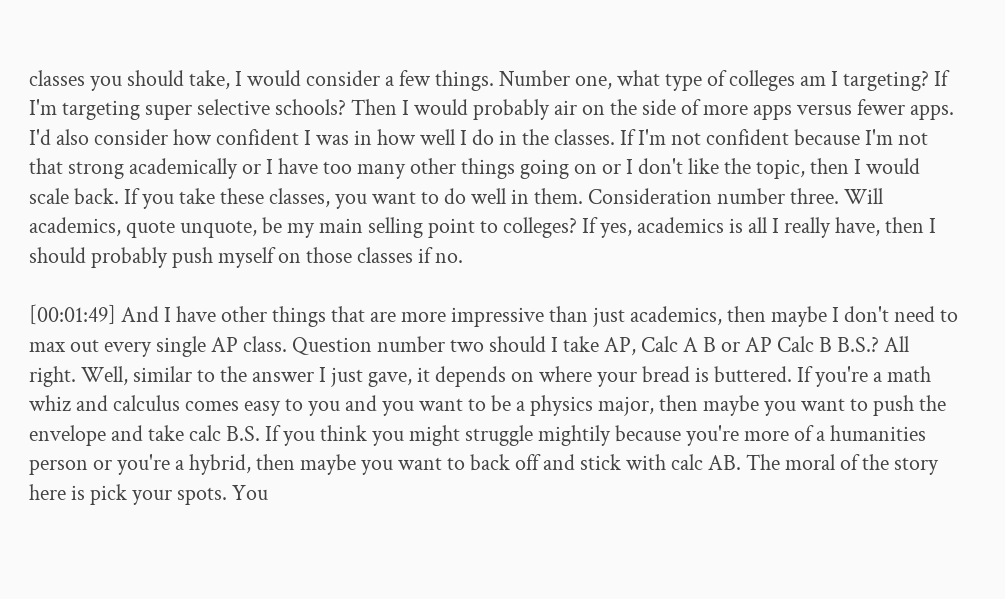classes you should take, I would consider a few things. Number one, what type of colleges am I targeting? If I'm targeting super selective schools? Then I would probably air on the side of more apps versus fewer apps. I'd also consider how confident I was in how well I do in the classes. If I'm not confident because I'm not that strong academically or I have too many other things going on or I don't like the topic, then I would scale back. If you take these classes, you want to do well in them. Consideration number three. Will academics, quote unquote, be my main selling point to colleges? If yes, academics is all I really have, then I should probably push myself on those classes if no.

[00:01:49] And I have other things that are more impressive than just academics, then maybe I don't need to max out every single AP class. Question number two should I take AP, Calc A B or AP Calc B B.S.? All right. Well, similar to the answer I just gave, it depends on where your bread is buttered. If you're a math whiz and calculus comes easy to you and you want to be a physics major, then maybe you want to push the envelope and take calc B.S. If you think you might struggle mightily because you're more of a humanities person or you're a hybrid, then maybe you want to back off and stick with calc AB. The moral of the story here is pick your spots. You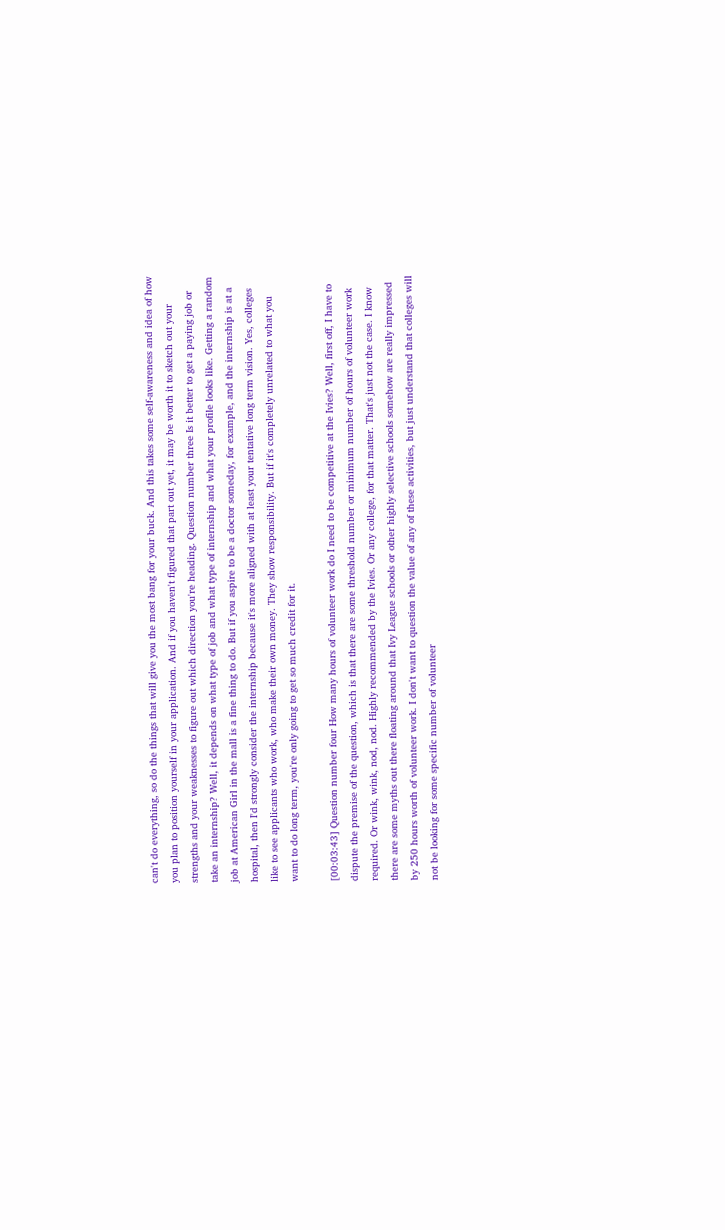can't do everything, so do the things that will give you the most bang for your buck. And this takes some self-awareness and idea of how you plan to position yourself in your application. And if you haven't figured that part out yet, it may be worth it to sketch out your strengths and your weaknesses to figure out which direction you're heading. Question number three Is it better to get a paying job or take an internship? Well, it depends on what type of job and what type of internship and what your profile looks like. Getting a random job at American Girl in the mall is a fine thing to do. But if you aspire to be a doctor someday, for example, and the internship is at a hospital, then I'd strongly consider the internship because it's more aligned with at least your tentative long term vision. Yes, colleges like to see applicants who work, who make their own money. They show responsibility. But if it's completely unrelated to what you want to do long term, you're only going to get so much credit for it.

[00:03:43] Question number four How many hours of volunteer work do I need to be competitive at the Ivies? Well, first off, I have to dispute the premise of the question, which is that there are some threshold number or minimum number of hours of volunteer work required. Or wink, wink, nod, nod. Highly recommended by the Ivies. Or any college, for that matter. That's just not the case. I know there are some myths out there floating around that Ivy League schools or other highly selective schools somehow are really impressed by 250 hours worth of volunteer work. I don't want to question the value of any of these activities, but just understand that colleges will not be looking for some specific number of volunteer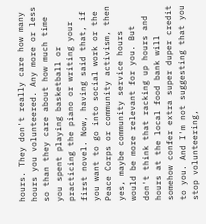hours. They don't really care how many hours you volunteered. Any more or less so than they care about how much time you spent playing basketball or practicing the piano or writing your first novel. Now, having said that, if you want to go into social work or the Peace Corps or community activism, then yes, maybe community service hours would be more relevant for you. But don't think that racking up hours and hours at the local food bank will somehow confer extra super duper credit to you. And I'm not suggesting that you stop volunteering,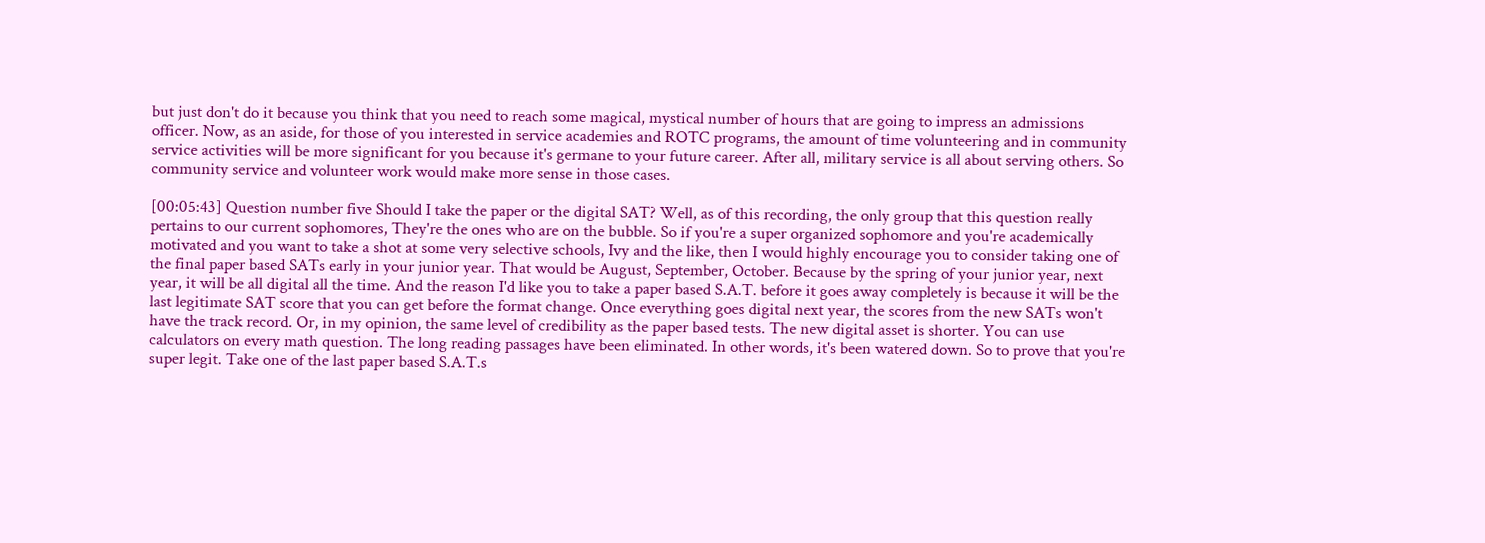but just don't do it because you think that you need to reach some magical, mystical number of hours that are going to impress an admissions officer. Now, as an aside, for those of you interested in service academies and ROTC programs, the amount of time volunteering and in community service activities will be more significant for you because it's germane to your future career. After all, military service is all about serving others. So community service and volunteer work would make more sense in those cases.

[00:05:43] Question number five Should I take the paper or the digital SAT? Well, as of this recording, the only group that this question really pertains to our current sophomores, They're the ones who are on the bubble. So if you're a super organized sophomore and you're academically motivated and you want to take a shot at some very selective schools, Ivy and the like, then I would highly encourage you to consider taking one of the final paper based SATs early in your junior year. That would be August, September, October. Because by the spring of your junior year, next year, it will be all digital all the time. And the reason I'd like you to take a paper based S.A.T. before it goes away completely is because it will be the last legitimate SAT score that you can get before the format change. Once everything goes digital next year, the scores from the new SATs won't have the track record. Or, in my opinion, the same level of credibility as the paper based tests. The new digital asset is shorter. You can use calculators on every math question. The long reading passages have been eliminated. In other words, it's been watered down. So to prove that you're super legit. Take one of the last paper based S.A.T.s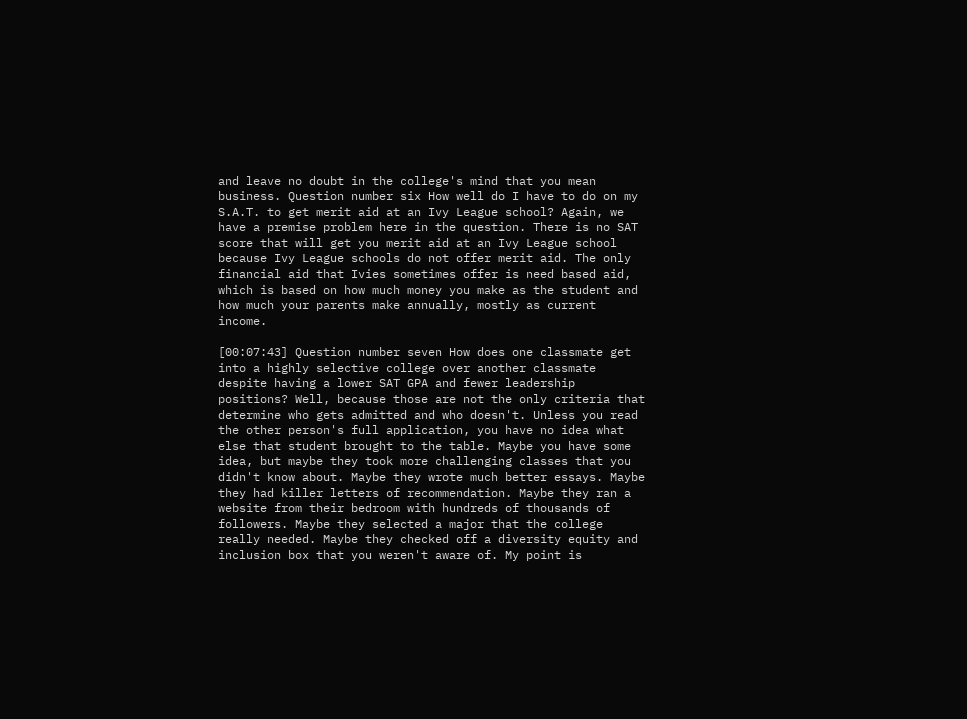and leave no doubt in the college's mind that you mean business. Question number six How well do I have to do on my S.A.T. to get merit aid at an Ivy League school? Again, we have a premise problem here in the question. There is no SAT score that will get you merit aid at an Ivy League school because Ivy League schools do not offer merit aid. The only financial aid that Ivies sometimes offer is need based aid, which is based on how much money you make as the student and how much your parents make annually, mostly as current income.

[00:07:43] Question number seven How does one classmate get into a highly selective college over another classmate despite having a lower SAT GPA and fewer leadership positions? Well, because those are not the only criteria that determine who gets admitted and who doesn't. Unless you read the other person's full application, you have no idea what else that student brought to the table. Maybe you have some idea, but maybe they took more challenging classes that you didn't know about. Maybe they wrote much better essays. Maybe they had killer letters of recommendation. Maybe they ran a website from their bedroom with hundreds of thousands of followers. Maybe they selected a major that the college really needed. Maybe they checked off a diversity equity and inclusion box that you weren't aware of. My point is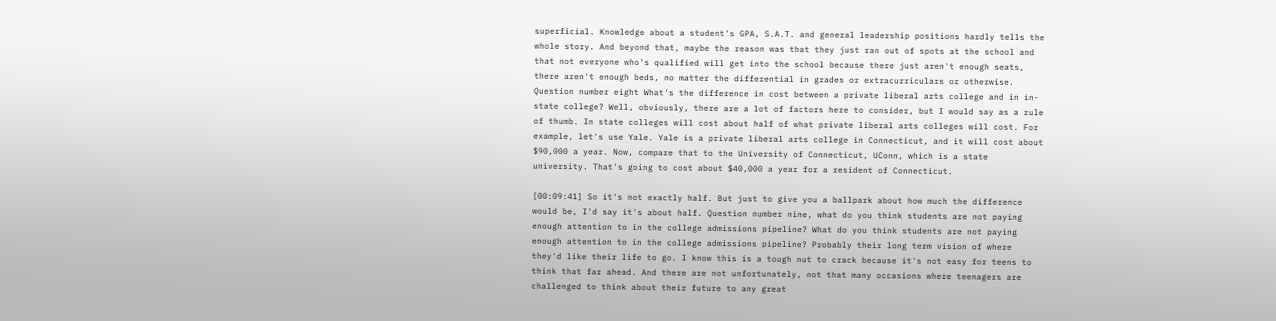superficial. Knowledge about a student's GPA, S.A.T. and general leadership positions hardly tells the whole story. And beyond that, maybe the reason was that they just ran out of spots at the school and that not everyone who's qualified will get into the school because there just aren't enough seats, there aren't enough beds, no matter the differential in grades or extracurriculars or otherwise. Question number eight What's the difference in cost between a private liberal arts college and in in-state college? Well, obviously, there are a lot of factors here to consider, but I would say as a rule of thumb. In state colleges will cost about half of what private liberal arts colleges will cost. For example, let's use Yale. Yale is a private liberal arts college in Connecticut, and it will cost about $90,000 a year. Now, compare that to the University of Connecticut, UConn, which is a state university. That's going to cost about $40,000 a year for a resident of Connecticut.

[00:09:41] So it's not exactly half. But just to give you a ballpark about how much the difference would be, I'd say it's about half. Question number nine, what do you think students are not paying enough attention to in the college admissions pipeline? What do you think students are not paying enough attention to in the college admissions pipeline? Probably their long term vision of where they'd like their life to go. I know this is a tough nut to crack because it's not easy for teens to think that far ahead. And there are not unfortunately, not that many occasions where teenagers are challenged to think about their future to any great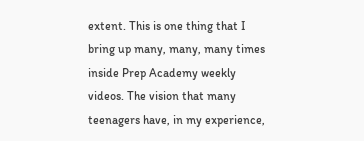extent. This is one thing that I bring up many, many, many times inside Prep Academy weekly videos. The vision that many teenagers have, in my experience,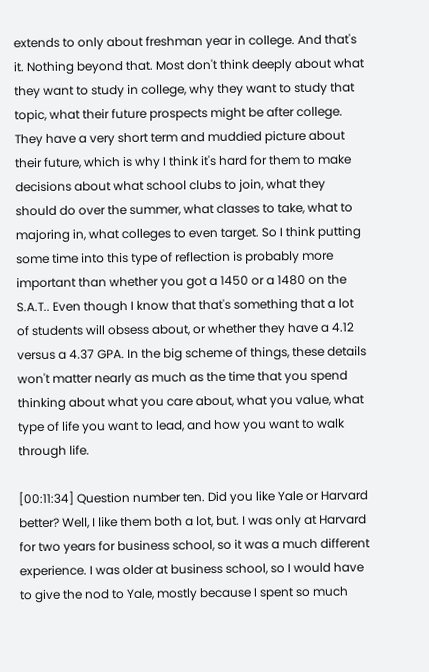extends to only about freshman year in college. And that's it. Nothing beyond that. Most don't think deeply about what they want to study in college, why they want to study that topic, what their future prospects might be after college. They have a very short term and muddied picture about their future, which is why I think it's hard for them to make decisions about what school clubs to join, what they should do over the summer, what classes to take, what to majoring in, what colleges to even target. So I think putting some time into this type of reflection is probably more important than whether you got a 1450 or a 1480 on the S.A.T.. Even though I know that that's something that a lot of students will obsess about, or whether they have a 4.12 versus a 4.37 GPA. In the big scheme of things, these details won't matter nearly as much as the time that you spend thinking about what you care about, what you value, what type of life you want to lead, and how you want to walk through life.

[00:11:34] Question number ten. Did you like Yale or Harvard better? Well, I like them both a lot, but. I was only at Harvard for two years for business school, so it was a much different experience. I was older at business school, so I would have to give the nod to Yale, mostly because I spent so much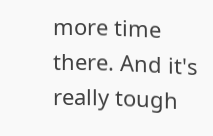more time there. And it's really tough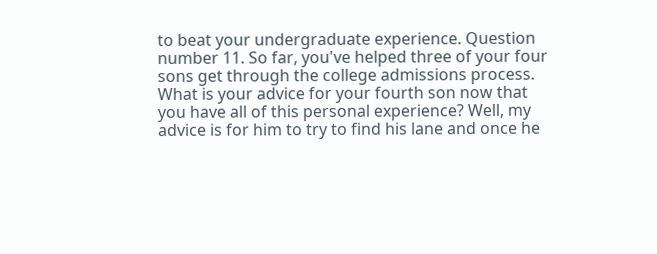to beat your undergraduate experience. Question number 11. So far, you've helped three of your four sons get through the college admissions process. What is your advice for your fourth son now that you have all of this personal experience? Well, my advice is for him to try to find his lane and once he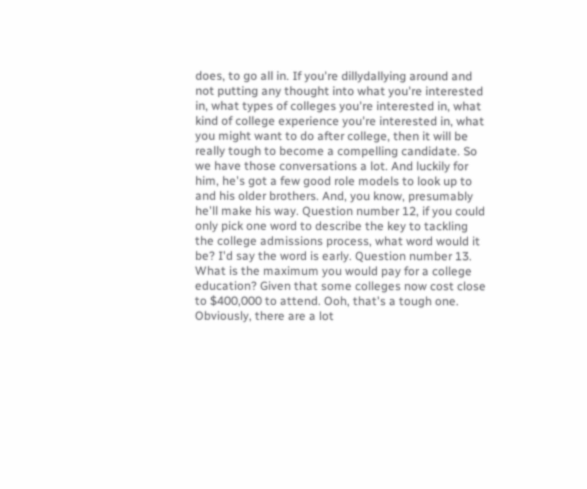does, to go all in. If you're dillydallying around and not putting any thought into what you're interested in, what types of colleges you're interested in, what kind of college experience you're interested in, what you might want to do after college, then it will be really tough to become a compelling candidate. So we have those conversations a lot. And luckily for him, he's got a few good role models to look up to and his older brothers. And, you know, presumably he'll make his way. Question number 12, if you could only pick one word to describe the key to tackling the college admissions process, what word would it be? I'd say the word is early. Question number 13. What is the maximum you would pay for a college education? Given that some colleges now cost close to $400,000 to attend. Ooh, that's a tough one. Obviously, there are a lot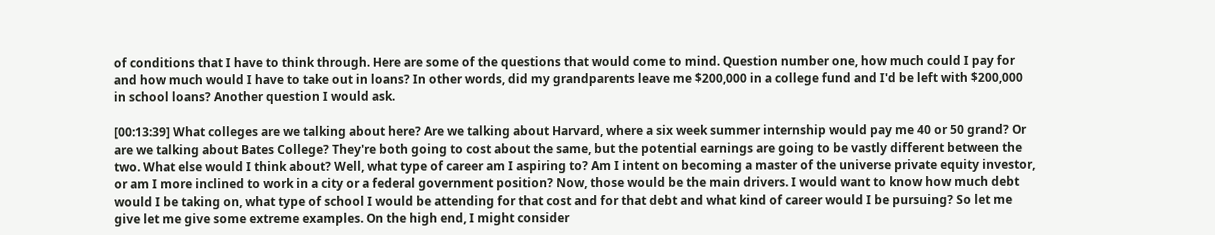of conditions that I have to think through. Here are some of the questions that would come to mind. Question number one, how much could I pay for and how much would I have to take out in loans? In other words, did my grandparents leave me $200,000 in a college fund and I'd be left with $200,000 in school loans? Another question I would ask.

[00:13:39] What colleges are we talking about here? Are we talking about Harvard, where a six week summer internship would pay me 40 or 50 grand? Or are we talking about Bates College? They're both going to cost about the same, but the potential earnings are going to be vastly different between the two. What else would I think about? Well, what type of career am I aspiring to? Am I intent on becoming a master of the universe private equity investor, or am I more inclined to work in a city or a federal government position? Now, those would be the main drivers. I would want to know how much debt would I be taking on, what type of school I would be attending for that cost and for that debt and what kind of career would I be pursuing? So let me give let me give some extreme examples. On the high end, I might consider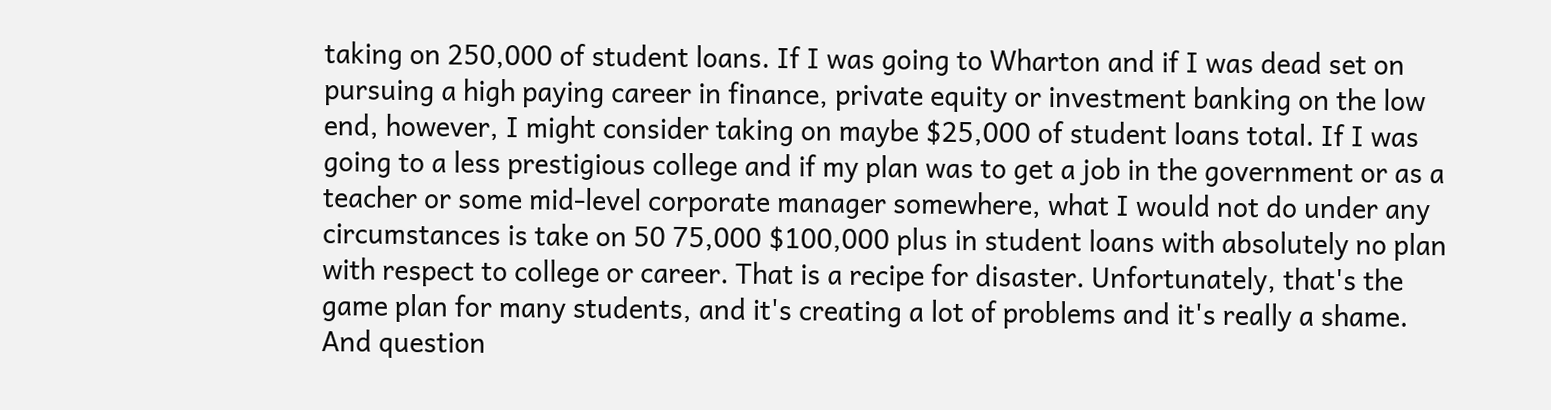taking on 250,000 of student loans. If I was going to Wharton and if I was dead set on pursuing a high paying career in finance, private equity or investment banking on the low end, however, I might consider taking on maybe $25,000 of student loans total. If I was going to a less prestigious college and if my plan was to get a job in the government or as a teacher or some mid-level corporate manager somewhere, what I would not do under any circumstances is take on 50 75,000 $100,000 plus in student loans with absolutely no plan with respect to college or career. That is a recipe for disaster. Unfortunately, that's the game plan for many students, and it's creating a lot of problems and it's really a shame. And question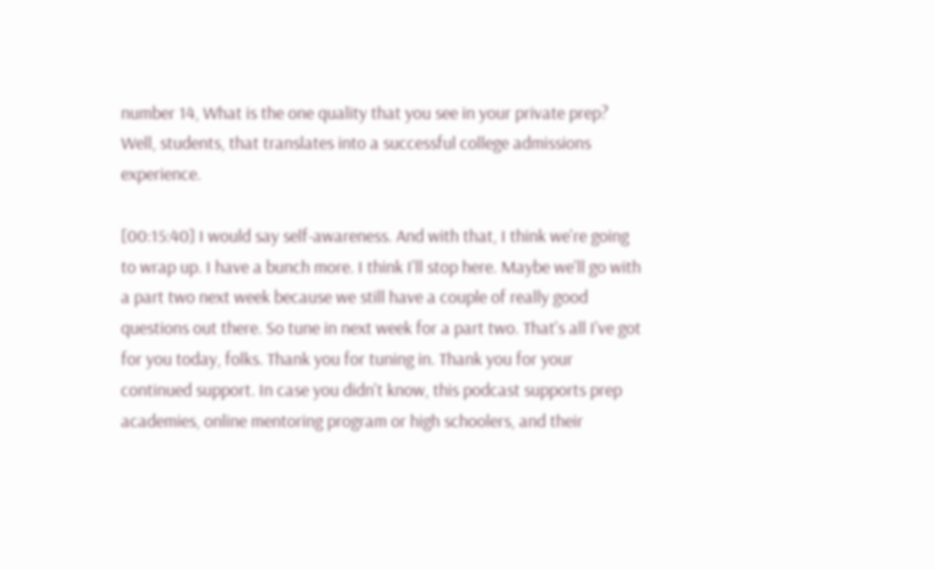number 14, What is the one quality that you see in your private prep? Well, students, that translates into a successful college admissions experience.

[00:15:40] I would say self-awareness. And with that, I think we're going to wrap up. I have a bunch more. I think I'll stop here. Maybe we'll go with a part two next week because we still have a couple of really good questions out there. So tune in next week for a part two. That's all I've got for you today, folks. Thank you for tuning in. Thank you for your continued support. In case you didn't know, this podcast supports prep academies, online mentoring program or high schoolers, and their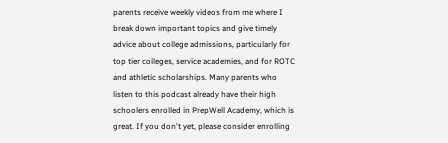parents receive weekly videos from me where I break down important topics and give timely advice about college admissions, particularly for top tier colleges, service academies, and for ROTC and athletic scholarships. Many parents who listen to this podcast already have their high schoolers enrolled in PrepWell Academy, which is great. If you don't yet, please consider enrolling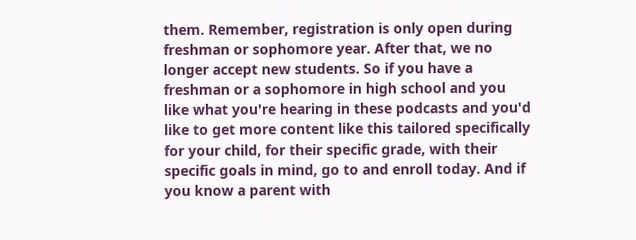them. Remember, registration is only open during freshman or sophomore year. After that, we no longer accept new students. So if you have a freshman or a sophomore in high school and you like what you're hearing in these podcasts and you'd like to get more content like this tailored specifically for your child, for their specific grade, with their specific goals in mind, go to and enroll today. And if you know a parent with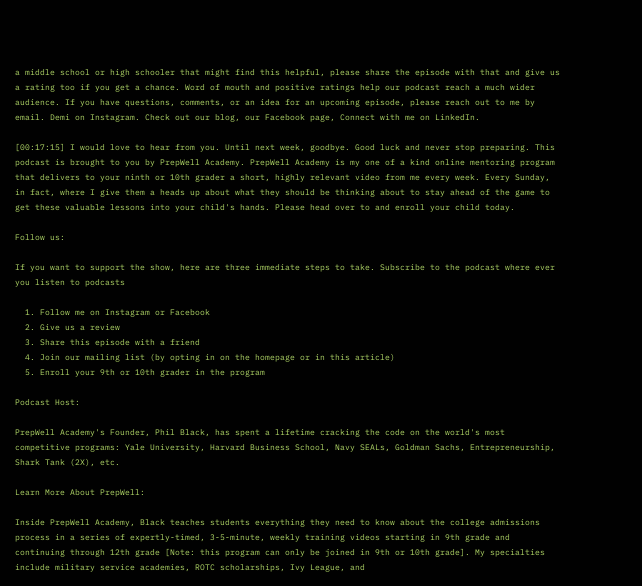a middle school or high schooler that might find this helpful, please share the episode with that and give us a rating too if you get a chance. Word of mouth and positive ratings help our podcast reach a much wider audience. If you have questions, comments, or an idea for an upcoming episode, please reach out to me by email. Demi on Instagram. Check out our blog, our Facebook page, Connect with me on LinkedIn.

[00:17:15] I would love to hear from you. Until next week, goodbye. Good luck and never stop preparing. This podcast is brought to you by PrepWell Academy. PrepWell Academy is my one of a kind online mentoring program that delivers to your ninth or 10th grader a short, highly relevant video from me every week. Every Sunday, in fact, where I give them a heads up about what they should be thinking about to stay ahead of the game to get these valuable lessons into your child's hands. Please head over to and enroll your child today.

Follow us:

If you want to support the show, here are three immediate steps to take. Subscribe to the podcast where ever you listen to podcasts

  1. Follow me on Instagram or Facebook
  2. Give us a review
  3. Share this episode with a friend
  4. Join our mailing list (by opting in on the homepage or in this article)
  5. Enroll your 9th or 10th grader in the program

Podcast Host:

PrepWell Academy's Founder, Phil Black, has spent a lifetime cracking the code on the world's most competitive programs: Yale University, Harvard Business School, Navy SEALs, Goldman Sachs, Entrepreneurship, Shark Tank (2X), etc.

Learn More About PrepWell:

Inside PrepWell Academy, Black teaches students everything they need to know about the college admissions process in a series of expertly-timed, 3-5-minute, weekly training videos starting in 9th grade and continuing through 12th grade [Note: this program can only be joined in 9th or 10th grade]. My specialties include military service academies, ROTC scholarships, Ivy League, and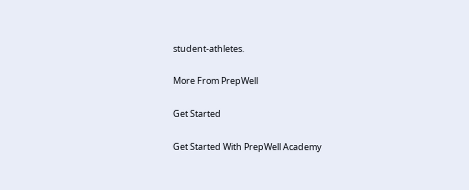student-athletes.

More From PrepWell

Get Started

Get Started With PrepWell Academy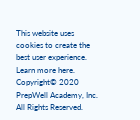This website uses cookies to create the best user experience. Learn more here.
Copyright© 2020 PrepWell Academy, Inc. All Rights Reserved.